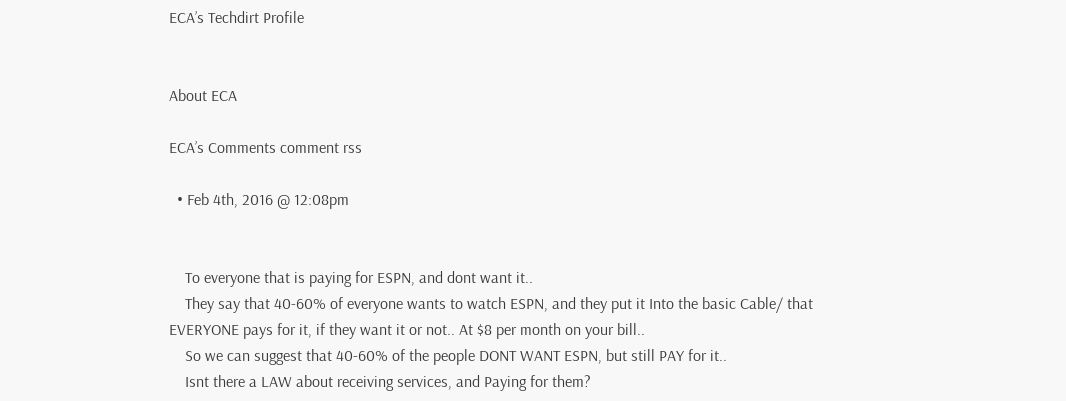ECA’s Techdirt Profile


About ECA

ECA’s Comments comment rss

  • Feb 4th, 2016 @ 12:08pm


    To everyone that is paying for ESPN, and dont want it..
    They say that 40-60% of everyone wants to watch ESPN, and they put it Into the basic Cable/ that EVERYONE pays for it, if they want it or not.. At $8 per month on your bill..
    So we can suggest that 40-60% of the people DONT WANT ESPN, but still PAY for it..
    Isnt there a LAW about receiving services, and Paying for them?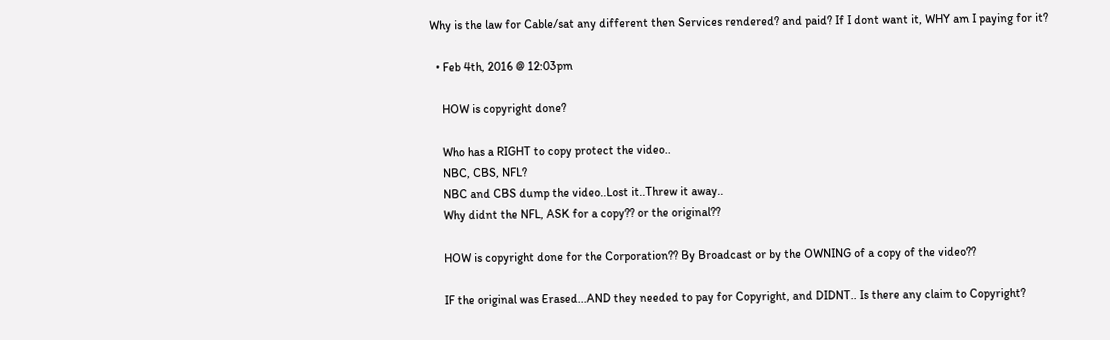Why is the law for Cable/sat any different then Services rendered? and paid? If I dont want it, WHY am I paying for it?

  • Feb 4th, 2016 @ 12:03pm

    HOW is copyright done?

    Who has a RIGHT to copy protect the video..
    NBC, CBS, NFL?
    NBC and CBS dump the video..Lost it..Threw it away..
    Why didnt the NFL, ASK for a copy?? or the original??

    HOW is copyright done for the Corporation?? By Broadcast or by the OWNING of a copy of the video??

    IF the original was Erased...AND they needed to pay for Copyright, and DIDNT.. Is there any claim to Copyright?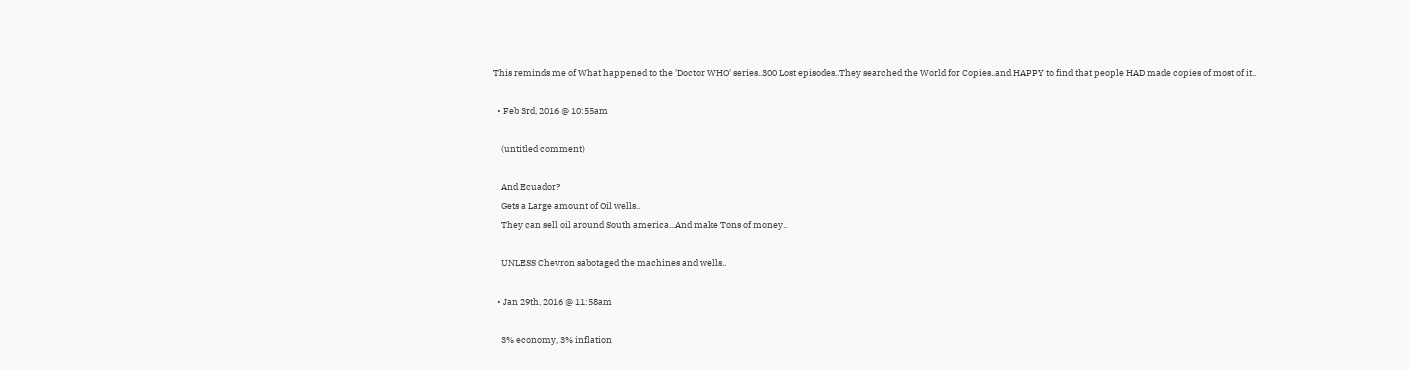This reminds me of What happened to the 'Doctor WHO' series..300 Lost episodes..They searched the World for Copies..and HAPPY to find that people HAD made copies of most of it..

  • Feb 3rd, 2016 @ 10:55am

    (untitled comment)

    And Ecuador?
    Gets a Large amount of Oil wells..
    They can sell oil around South america...And make Tons of money..

    UNLESS Chevron sabotaged the machines and wells..

  • Jan 29th, 2016 @ 11:58am

    3% economy, 3% inflation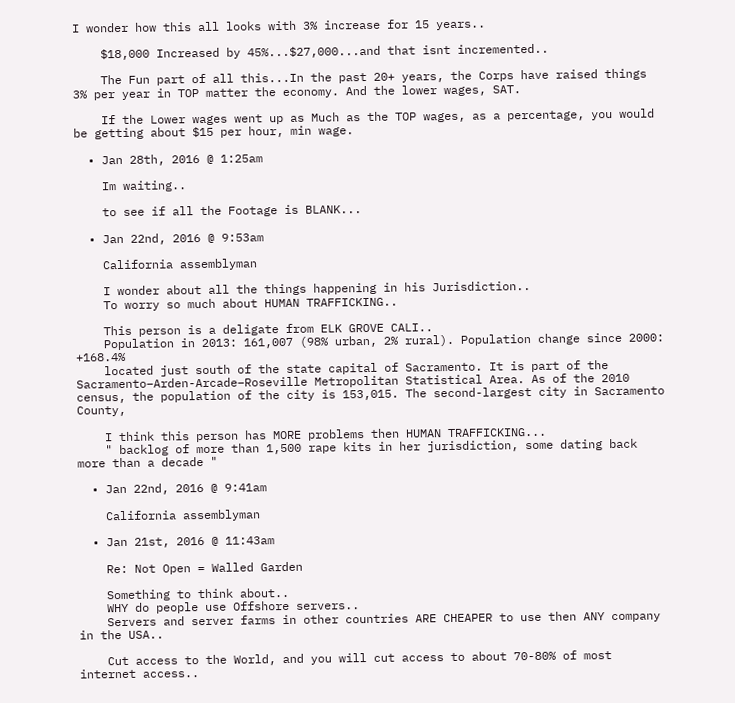I wonder how this all looks with 3% increase for 15 years..

    $18,000 Increased by 45%...$27,000...and that isnt incremented..

    The Fun part of all this...In the past 20+ years, the Corps have raised things 3% per year in TOP matter the economy. And the lower wages, SAT.

    If the Lower wages went up as Much as the TOP wages, as a percentage, you would be getting about $15 per hour, min wage.

  • Jan 28th, 2016 @ 1:25am

    Im waiting..

    to see if all the Footage is BLANK...

  • Jan 22nd, 2016 @ 9:53am

    California assemblyman

    I wonder about all the things happening in his Jurisdiction..
    To worry so much about HUMAN TRAFFICKING..

    This person is a deligate from ELK GROVE CALI..
    Population in 2013: 161,007 (98% urban, 2% rural). Population change since 2000: +168.4%
    located just south of the state capital of Sacramento. It is part of the Sacramento–Arden-Arcade–Roseville Metropolitan Statistical Area. As of the 2010 census, the population of the city is 153,015. The second-largest city in Sacramento County,

    I think this person has MORE problems then HUMAN TRAFFICKING...
    " backlog of more than 1,500 rape kits in her jurisdiction, some dating back more than a decade "

  • Jan 22nd, 2016 @ 9:41am

    California assemblyman

  • Jan 21st, 2016 @ 11:43am

    Re: Not Open = Walled Garden

    Something to think about..
    WHY do people use Offshore servers..
    Servers and server farms in other countries ARE CHEAPER to use then ANY company in the USA..

    Cut access to the World, and you will cut access to about 70-80% of most internet access..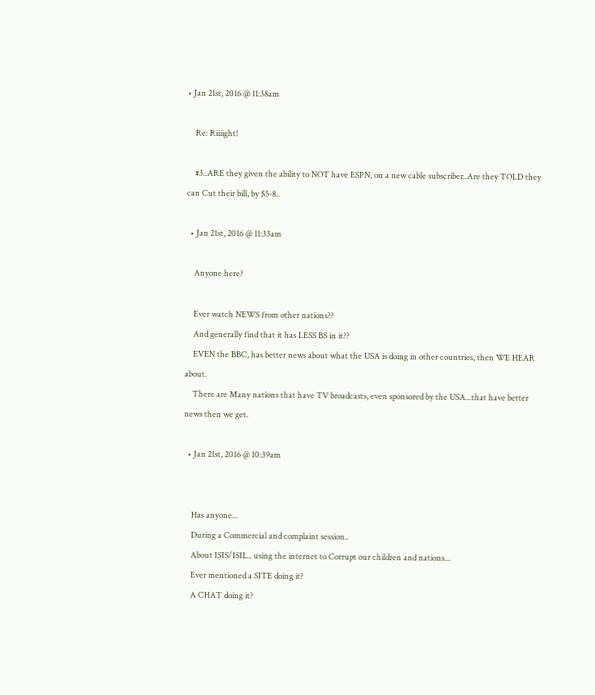• Jan 21st, 2016 @ 11:38am

    Re: Riiiight!

    #3..ARE they given the ability to NOT have ESPN, on a new cable subscriber..Are they TOLD they can Cut their bill, by $5-8..

  • Jan 21st, 2016 @ 11:33am

    Anyone here?

    Ever watch NEWS from other nations??
    And generally find that it has LESS BS in it??
    EVEN the BBC, has better news about what the USA is doing in other countries, then WE HEAR about.
    There are Many nations that have TV broadcasts, even sponsored by the USA...that have better news then we get.

  • Jan 21st, 2016 @ 10:39am


    Has anyone...
    During a Commercial and complaint session..
    About ISIS/ISIL.. using the internet to Corrupt our children and nations...
    Ever mentioned a SITE doing it?
    A CHAT doing it?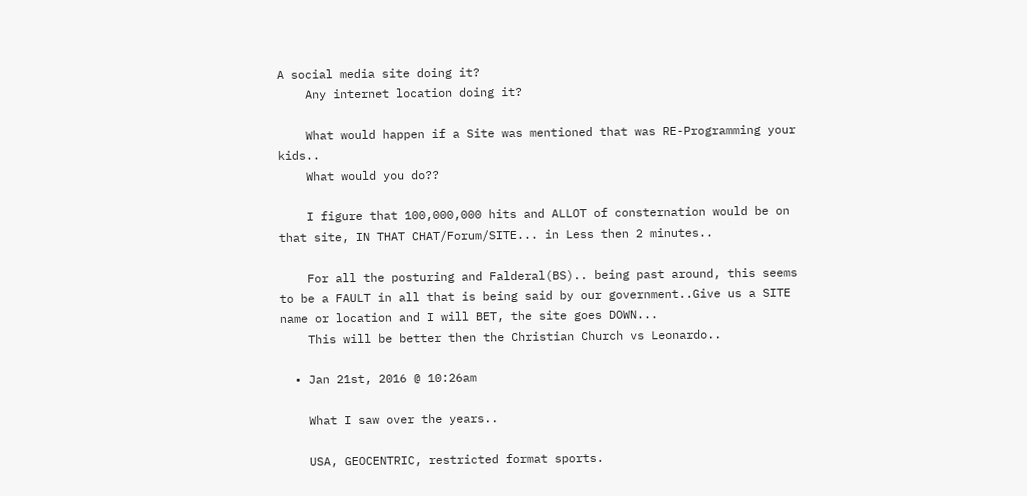A social media site doing it?
    Any internet location doing it?

    What would happen if a Site was mentioned that was RE-Programming your kids..
    What would you do??

    I figure that 100,000,000 hits and ALLOT of consternation would be on that site, IN THAT CHAT/Forum/SITE... in Less then 2 minutes..

    For all the posturing and Falderal(BS).. being past around, this seems to be a FAULT in all that is being said by our government..Give us a SITE name or location and I will BET, the site goes DOWN...
    This will be better then the Christian Church vs Leonardo..

  • Jan 21st, 2016 @ 10:26am

    What I saw over the years..

    USA, GEOCENTRIC, restricted format sports.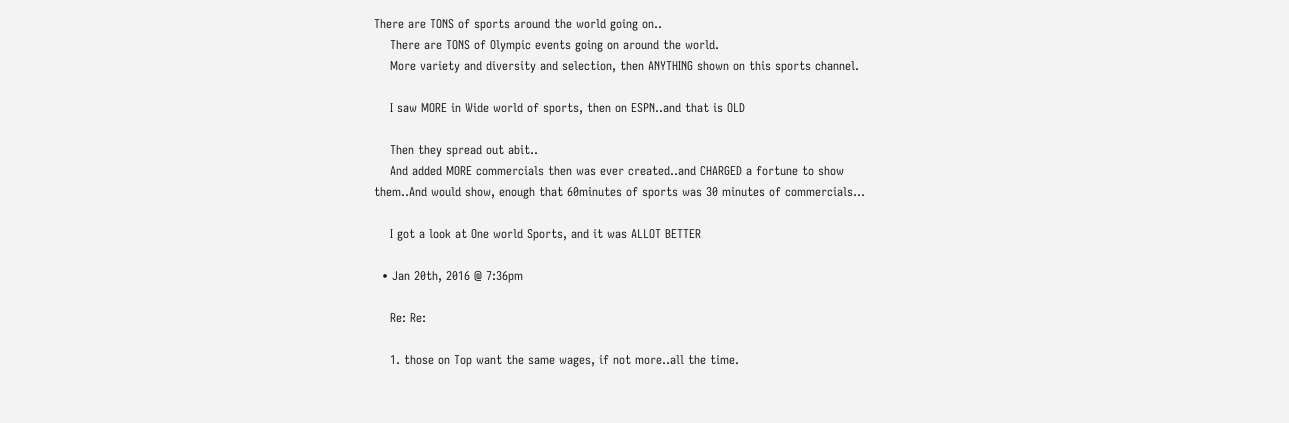There are TONS of sports around the world going on..
    There are TONS of Olympic events going on around the world.
    More variety and diversity and selection, then ANYTHING shown on this sports channel.

    I saw MORE in Wide world of sports, then on ESPN..and that is OLD

    Then they spread out abit..
    And added MORE commercials then was ever created..and CHARGED a fortune to show them..And would show, enough that 60minutes of sports was 30 minutes of commercials...

    I got a look at One world Sports, and it was ALLOT BETTER

  • Jan 20th, 2016 @ 7:36pm

    Re: Re:

    1. those on Top want the same wages, if not more..all the time.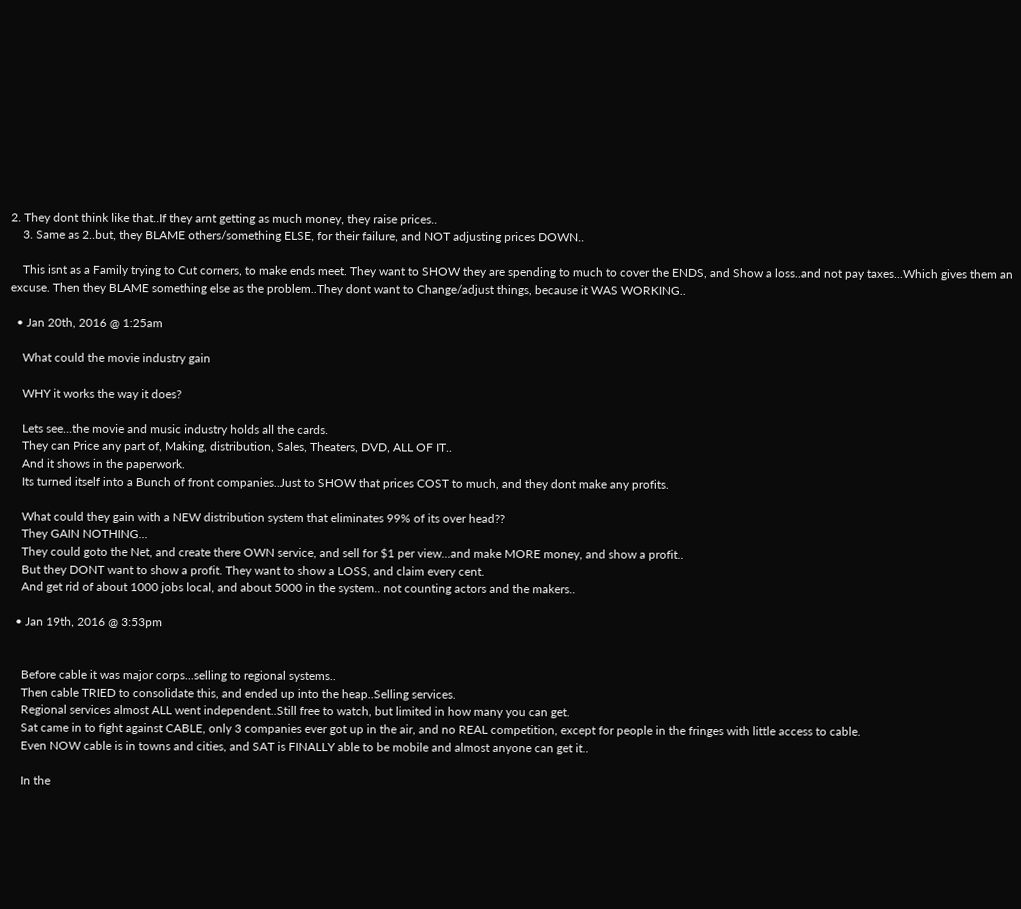2. They dont think like that..If they arnt getting as much money, they raise prices..
    3. Same as 2..but, they BLAME others/something ELSE, for their failure, and NOT adjusting prices DOWN..

    This isnt as a Family trying to Cut corners, to make ends meet. They want to SHOW they are spending to much to cover the ENDS, and Show a loss..and not pay taxes...Which gives them an excuse. Then they BLAME something else as the problem..They dont want to Change/adjust things, because it WAS WORKING..

  • Jan 20th, 2016 @ 1:25am

    What could the movie industry gain

    WHY it works the way it does?

    Lets see...the movie and music industry holds all the cards.
    They can Price any part of, Making, distribution, Sales, Theaters, DVD, ALL OF IT..
    And it shows in the paperwork.
    Its turned itself into a Bunch of front companies..Just to SHOW that prices COST to much, and they dont make any profits.

    What could they gain with a NEW distribution system that eliminates 99% of its over head??
    They GAIN NOTHING...
    They could goto the Net, and create there OWN service, and sell for $1 per view...and make MORE money, and show a profit..
    But they DONT want to show a profit. They want to show a LOSS, and claim every cent.
    And get rid of about 1000 jobs local, and about 5000 in the system.. not counting actors and the makers..

  • Jan 19th, 2016 @ 3:53pm


    Before cable it was major corps...selling to regional systems..
    Then cable TRIED to consolidate this, and ended up into the heap..Selling services.
    Regional services almost ALL went independent..Still free to watch, but limited in how many you can get.
    Sat came in to fight against CABLE, only 3 companies ever got up in the air, and no REAL competition, except for people in the fringes with little access to cable.
    Even NOW cable is in towns and cities, and SAT is FINALLY able to be mobile and almost anyone can get it..

    In the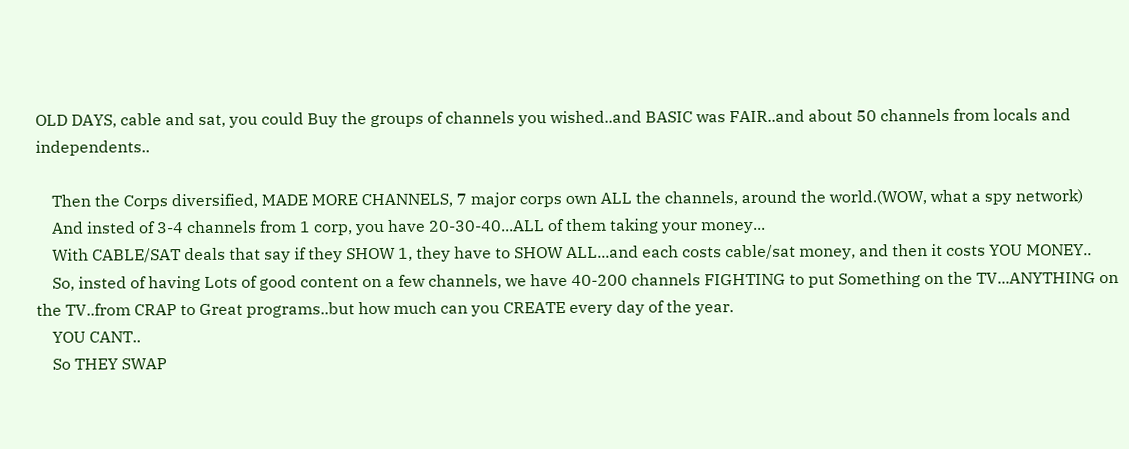OLD DAYS, cable and sat, you could Buy the groups of channels you wished..and BASIC was FAIR..and about 50 channels from locals and independents..

    Then the Corps diversified, MADE MORE CHANNELS, 7 major corps own ALL the channels, around the world.(WOW, what a spy network)
    And insted of 3-4 channels from 1 corp, you have 20-30-40...ALL of them taking your money...
    With CABLE/SAT deals that say if they SHOW 1, they have to SHOW ALL...and each costs cable/sat money, and then it costs YOU MONEY..
    So, insted of having Lots of good content on a few channels, we have 40-200 channels FIGHTING to put Something on the TV...ANYTHING on the TV..from CRAP to Great programs..but how much can you CREATE every day of the year.
    YOU CANT..
    So THEY SWAP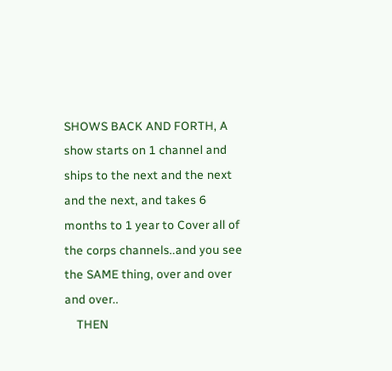SHOWS BACK AND FORTH, A show starts on 1 channel and ships to the next and the next and the next, and takes 6 months to 1 year to Cover all of the corps channels..and you see the SAME thing, over and over and over..
    THEN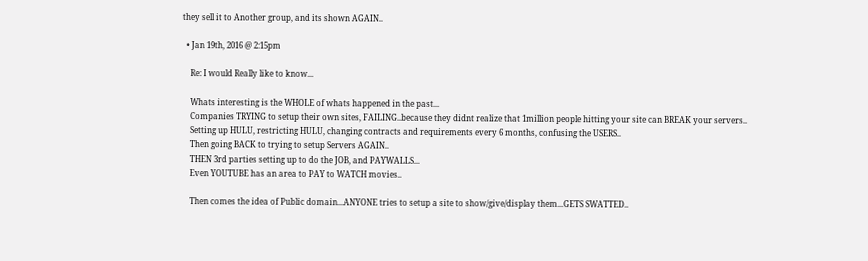they sell it to Another group, and its shown AGAIN..

  • Jan 19th, 2016 @ 2:15pm

    Re: I would Really like to know...

    Whats interesting is the WHOLE of whats happened in the past...
    Companies TRYING to setup their own sites, FAILING..because they didnt realize that 1million people hitting your site can BREAK your servers..
    Setting up HULU, restricting HULU, changing contracts and requirements every 6 months, confusing the USERS..
    Then going BACK to trying to setup Servers AGAIN..
    THEN 3rd parties setting up to do the JOB, and PAYWALLS...
    Even YOUTUBE has an area to PAY to WATCH movies..

    Then comes the idea of Public domain...ANYONE tries to setup a site to show/give/display them...GETS SWATTED..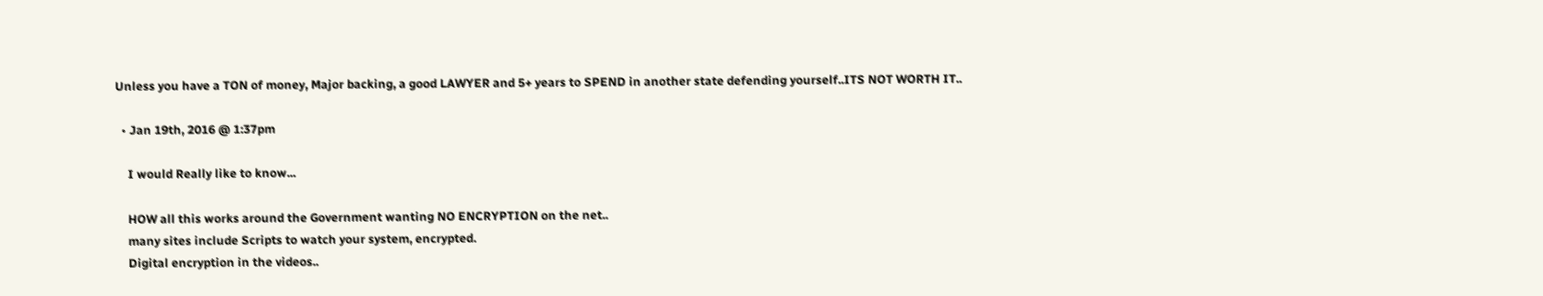Unless you have a TON of money, Major backing, a good LAWYER and 5+ years to SPEND in another state defending yourself..ITS NOT WORTH IT..

  • Jan 19th, 2016 @ 1:37pm

    I would Really like to know...

    HOW all this works around the Government wanting NO ENCRYPTION on the net..
    many sites include Scripts to watch your system, encrypted.
    Digital encryption in the videos..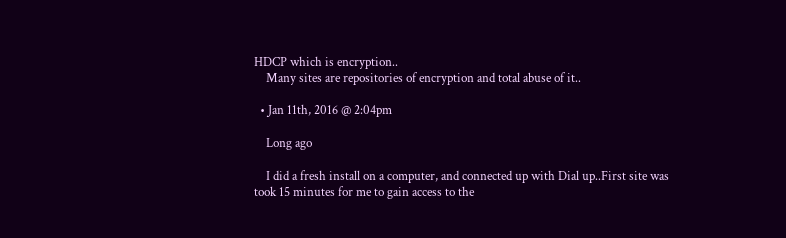HDCP which is encryption..
    Many sites are repositories of encryption and total abuse of it..

  • Jan 11th, 2016 @ 2:04pm

    Long ago

    I did a fresh install on a computer, and connected up with Dial up..First site was took 15 minutes for me to gain access to the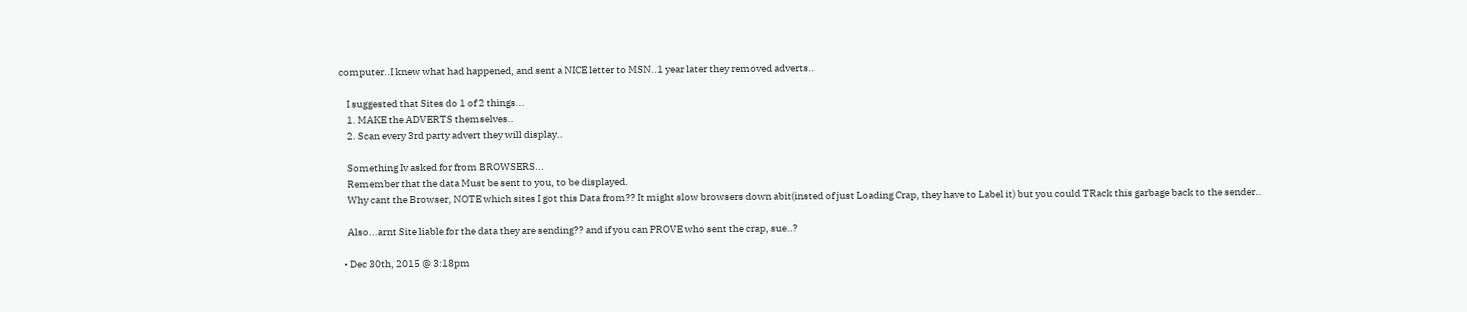computer..I knew what had happened, and sent a NICE letter to MSN..1 year later they removed adverts..

    I suggested that Sites do 1 of 2 things...
    1. MAKE the ADVERTS themselves..
    2. Scan every 3rd party advert they will display..

    Something Iv asked for from BROWSERS...
    Remember that the data Must be sent to you, to be displayed.
    Why cant the Browser, NOTE which sites I got this Data from?? It might slow browsers down abit(insted of just Loading Crap, they have to Label it) but you could TRack this garbage back to the sender..

    Also...arnt Site liable for the data they are sending?? and if you can PROVE who sent the crap, sue..?

  • Dec 30th, 2015 @ 3:18pm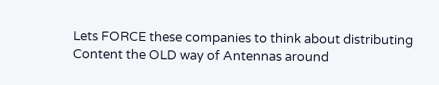Lets FORCE these companies to think about distributing Content the OLD way of Antennas around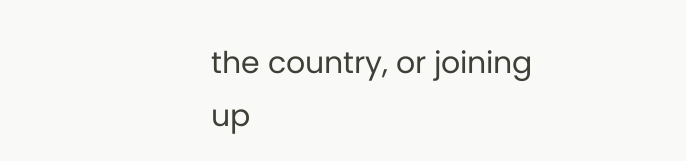the country, or joining up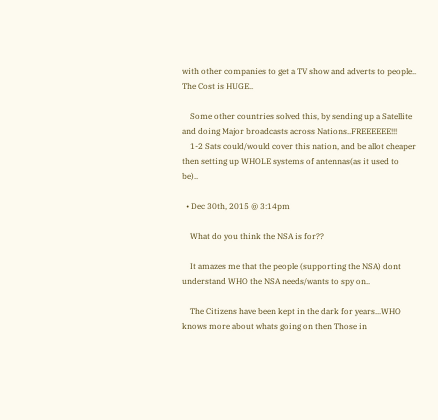with other companies to get a TV show and adverts to people.. The Cost is HUGE..

    Some other countries solved this, by sending up a Satellite and doing Major broadcasts across Nations..FREEEEEE!!!
    1-2 Sats could/would cover this nation, and be allot cheaper then setting up WHOLE systems of antennas(as it used to be)..

  • Dec 30th, 2015 @ 3:14pm

    What do you think the NSA is for??

    It amazes me that the people (supporting the NSA) dont understand WHO the NSA needs/wants to spy on..

    The Citizens have been kept in the dark for years...WHO knows more about whats going on then Those in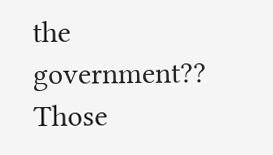the government?? Those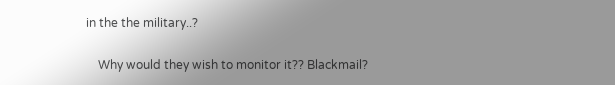in the the military..?

    Why would they wish to monitor it?? Blackmail?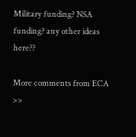Military funding? NSA funding? any other ideas here??

More comments from ECA >>